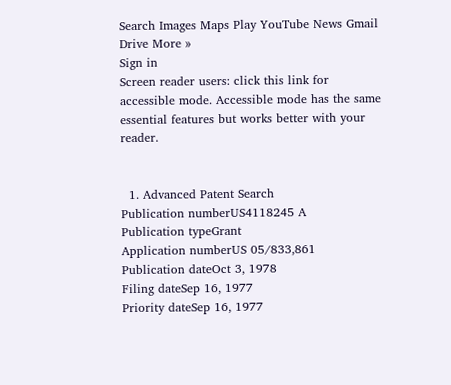Search Images Maps Play YouTube News Gmail Drive More »
Sign in
Screen reader users: click this link for accessible mode. Accessible mode has the same essential features but works better with your reader.


  1. Advanced Patent Search
Publication numberUS4118245 A
Publication typeGrant
Application numberUS 05/833,861
Publication dateOct 3, 1978
Filing dateSep 16, 1977
Priority dateSep 16, 1977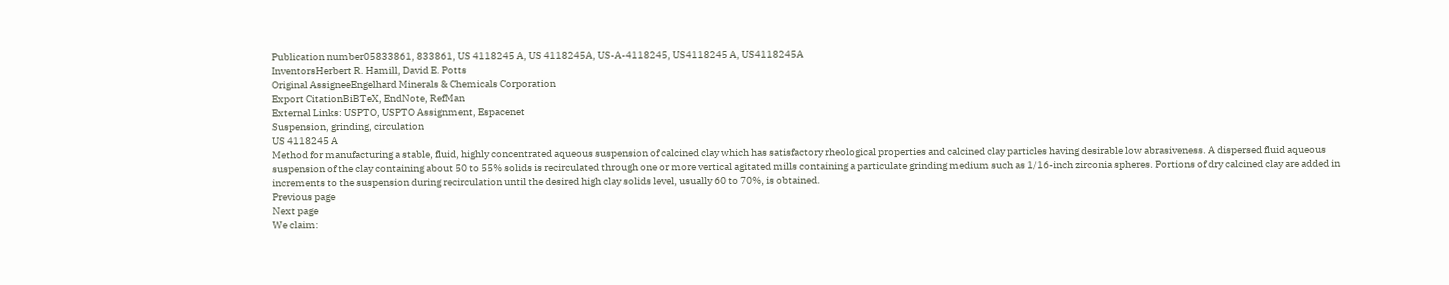Publication number05833861, 833861, US 4118245 A, US 4118245A, US-A-4118245, US4118245 A, US4118245A
InventorsHerbert R. Hamill, David E. Potts
Original AssigneeEngelhard Minerals & Chemicals Corporation
Export CitationBiBTeX, EndNote, RefMan
External Links: USPTO, USPTO Assignment, Espacenet
Suspension, grinding, circulation
US 4118245 A
Method for manufacturing a stable, fluid, highly concentrated aqueous suspension of calcined clay which has satisfactory rheological properties and calcined clay particles having desirable low abrasiveness. A dispersed fluid aqueous suspension of the clay containing about 50 to 55% solids is recirculated through one or more vertical agitated mills containing a particulate grinding medium such as 1/16-inch zirconia spheres. Portions of dry calcined clay are added in increments to the suspension during recirculation until the desired high clay solids level, usually 60 to 70%, is obtained.
Previous page
Next page
We claim: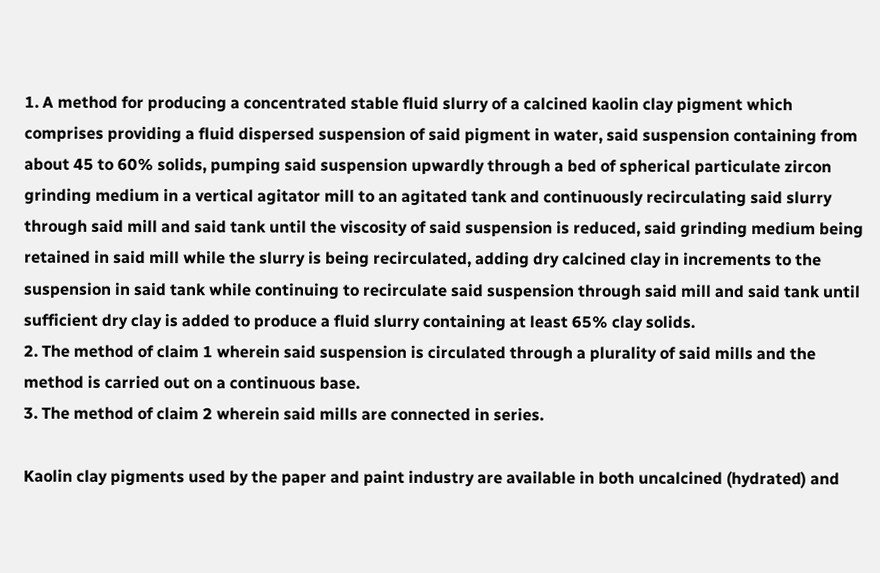1. A method for producing a concentrated stable fluid slurry of a calcined kaolin clay pigment which comprises providing a fluid dispersed suspension of said pigment in water, said suspension containing from about 45 to 60% solids, pumping said suspension upwardly through a bed of spherical particulate zircon grinding medium in a vertical agitator mill to an agitated tank and continuously recirculating said slurry through said mill and said tank until the viscosity of said suspension is reduced, said grinding medium being retained in said mill while the slurry is being recirculated, adding dry calcined clay in increments to the suspension in said tank while continuing to recirculate said suspension through said mill and said tank until sufficient dry clay is added to produce a fluid slurry containing at least 65% clay solids.
2. The method of claim 1 wherein said suspension is circulated through a plurality of said mills and the method is carried out on a continuous base.
3. The method of claim 2 wherein said mills are connected in series.

Kaolin clay pigments used by the paper and paint industry are available in both uncalcined (hydrated) and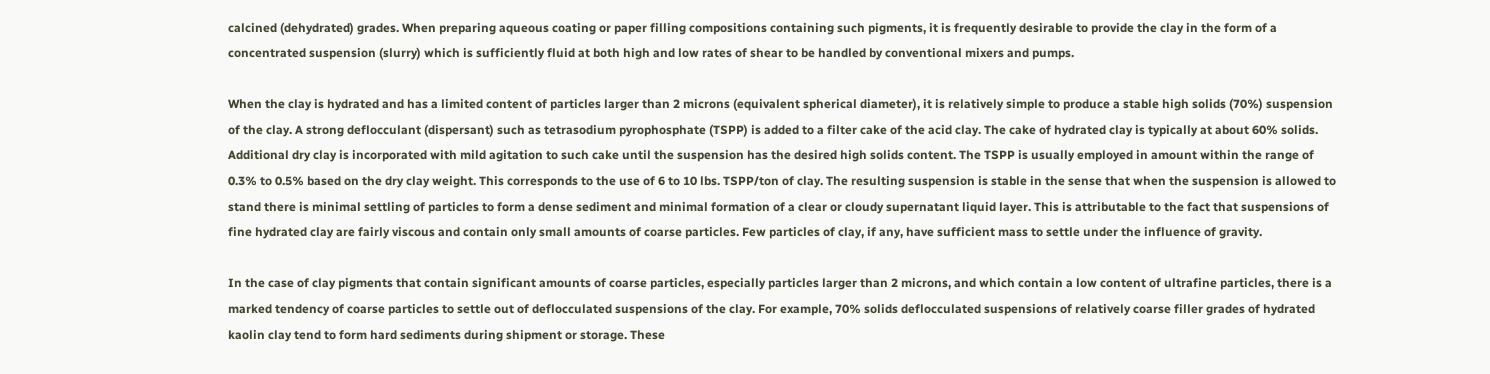calcined (dehydrated) grades. When preparing aqueous coating or paper filling compositions containing such pigments, it is frequently desirable to provide the clay in the form of a concentrated suspension (slurry) which is sufficiently fluid at both high and low rates of shear to be handled by conventional mixers and pumps.

When the clay is hydrated and has a limited content of particles larger than 2 microns (equivalent spherical diameter), it is relatively simple to produce a stable high solids (70%) suspension of the clay. A strong deflocculant (dispersant) such as tetrasodium pyrophosphate (TSPP) is added to a filter cake of the acid clay. The cake of hydrated clay is typically at about 60% solids. Additional dry clay is incorporated with mild agitation to such cake until the suspension has the desired high solids content. The TSPP is usually employed in amount within the range of 0.3% to 0.5% based on the dry clay weight. This corresponds to the use of 6 to 10 lbs. TSPP/ton of clay. The resulting suspension is stable in the sense that when the suspension is allowed to stand there is minimal settling of particles to form a dense sediment and minimal formation of a clear or cloudy supernatant liquid layer. This is attributable to the fact that suspensions of fine hydrated clay are fairly viscous and contain only small amounts of coarse particles. Few particles of clay, if any, have sufficient mass to settle under the influence of gravity.

In the case of clay pigments that contain significant amounts of coarse particles, especially particles larger than 2 microns, and which contain a low content of ultrafine particles, there is a marked tendency of coarse particles to settle out of deflocculated suspensions of the clay. For example, 70% solids deflocculated suspensions of relatively coarse filler grades of hydrated kaolin clay tend to form hard sediments during shipment or storage. These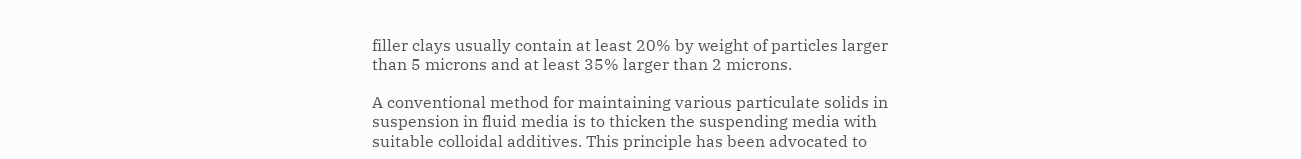filler clays usually contain at least 20% by weight of particles larger than 5 microns and at least 35% larger than 2 microns.

A conventional method for maintaining various particulate solids in suspension in fluid media is to thicken the suspending media with suitable colloidal additives. This principle has been advocated to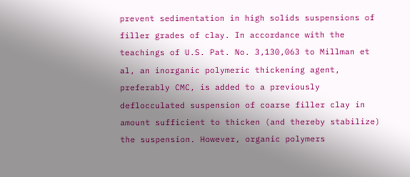prevent sedimentation in high solids suspensions of filler grades of clay. In accordance with the teachings of U.S. Pat. No. 3,130,063 to Millman et al, an inorganic polymeric thickening agent, preferably CMC, is added to a previously deflocculated suspension of coarse filler clay in amount sufficient to thicken (and thereby stabilize) the suspension. However, organic polymers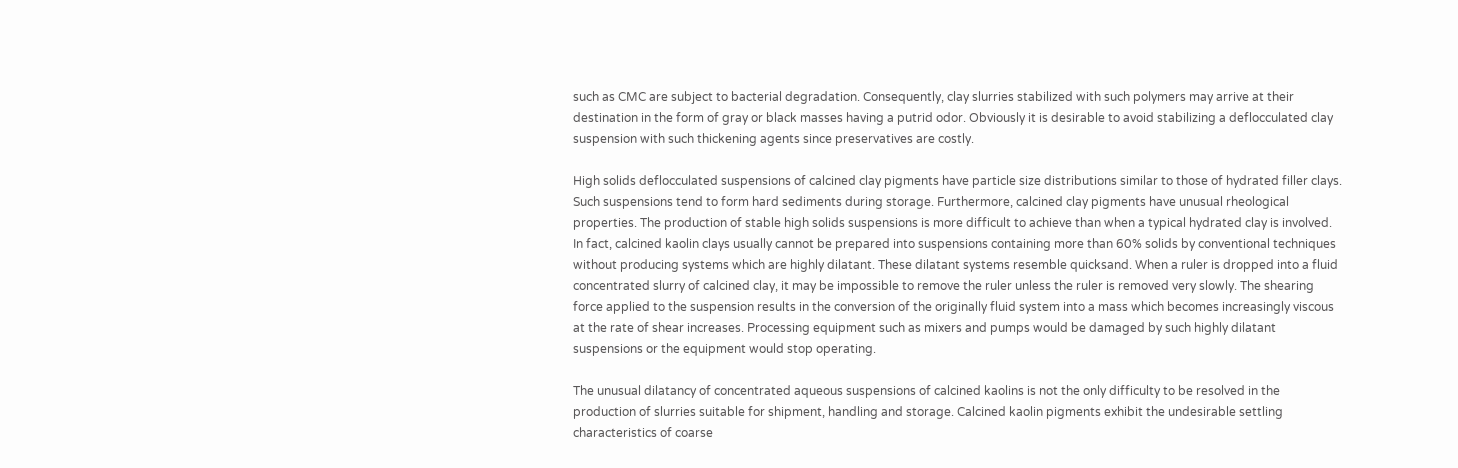such as CMC are subject to bacterial degradation. Consequently, clay slurries stabilized with such polymers may arrive at their destination in the form of gray or black masses having a putrid odor. Obviously it is desirable to avoid stabilizing a deflocculated clay suspension with such thickening agents since preservatives are costly.

High solids deflocculated suspensions of calcined clay pigments have particle size distributions similar to those of hydrated filler clays. Such suspensions tend to form hard sediments during storage. Furthermore, calcined clay pigments have unusual rheological properties. The production of stable high solids suspensions is more difficult to achieve than when a typical hydrated clay is involved. In fact, calcined kaolin clays usually cannot be prepared into suspensions containing more than 60% solids by conventional techniques without producing systems which are highly dilatant. These dilatant systems resemble quicksand. When a ruler is dropped into a fluid concentrated slurry of calcined clay, it may be impossible to remove the ruler unless the ruler is removed very slowly. The shearing force applied to the suspension results in the conversion of the originally fluid system into a mass which becomes increasingly viscous at the rate of shear increases. Processing equipment such as mixers and pumps would be damaged by such highly dilatant suspensions or the equipment would stop operating.

The unusual dilatancy of concentrated aqueous suspensions of calcined kaolins is not the only difficulty to be resolved in the production of slurries suitable for shipment, handling and storage. Calcined kaolin pigments exhibit the undesirable settling characteristics of coarse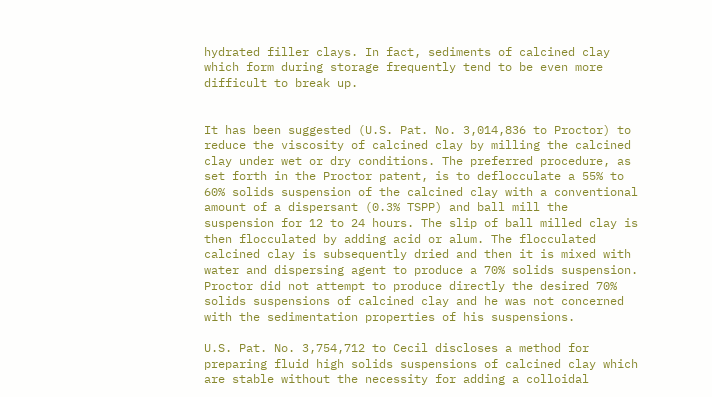hydrated filler clays. In fact, sediments of calcined clay which form during storage frequently tend to be even more difficult to break up.


It has been suggested (U.S. Pat. No. 3,014,836 to Proctor) to reduce the viscosity of calcined clay by milling the calcined clay under wet or dry conditions. The preferred procedure, as set forth in the Proctor patent, is to deflocculate a 55% to 60% solids suspension of the calcined clay with a conventional amount of a dispersant (0.3% TSPP) and ball mill the suspension for 12 to 24 hours. The slip of ball milled clay is then flocculated by adding acid or alum. The flocculated calcined clay is subsequently dried and then it is mixed with water and dispersing agent to produce a 70% solids suspension. Proctor did not attempt to produce directly the desired 70% solids suspensions of calcined clay and he was not concerned with the sedimentation properties of his suspensions.

U.S. Pat. No. 3,754,712 to Cecil discloses a method for preparing fluid high solids suspensions of calcined clay which are stable without the necessity for adding a colloidal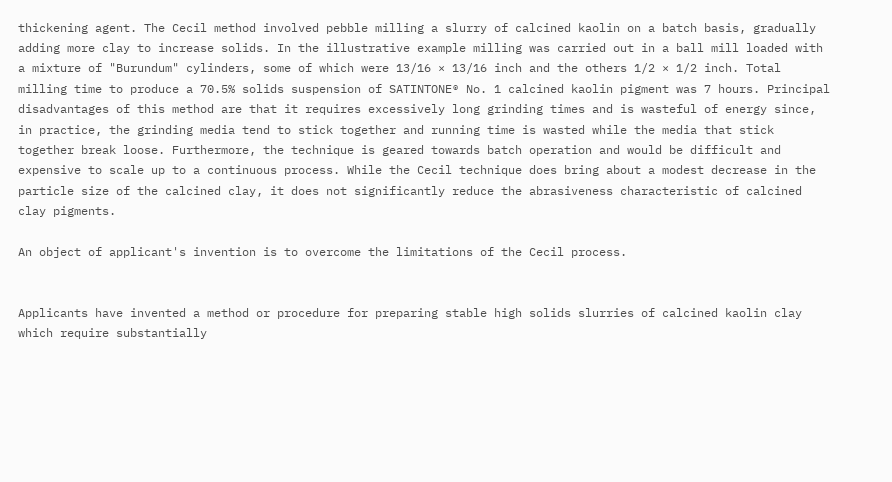thickening agent. The Cecil method involved pebble milling a slurry of calcined kaolin on a batch basis, gradually adding more clay to increase solids. In the illustrative example milling was carried out in a ball mill loaded with a mixture of "Burundum" cylinders, some of which were 13/16 × 13/16 inch and the others 1/2 × 1/2 inch. Total milling time to produce a 70.5% solids suspension of SATINTONE® No. 1 calcined kaolin pigment was 7 hours. Principal disadvantages of this method are that it requires excessively long grinding times and is wasteful of energy since, in practice, the grinding media tend to stick together and running time is wasted while the media that stick together break loose. Furthermore, the technique is geared towards batch operation and would be difficult and expensive to scale up to a continuous process. While the Cecil technique does bring about a modest decrease in the particle size of the calcined clay, it does not significantly reduce the abrasiveness characteristic of calcined clay pigments.

An object of applicant's invention is to overcome the limitations of the Cecil process.


Applicants have invented a method or procedure for preparing stable high solids slurries of calcined kaolin clay which require substantially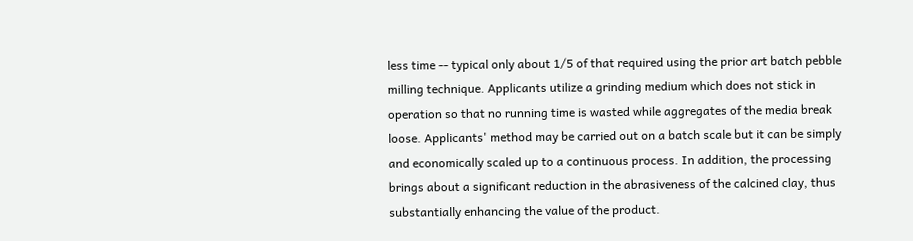less time -- typical only about 1/5 of that required using the prior art batch pebble milling technique. Applicants utilize a grinding medium which does not stick in operation so that no running time is wasted while aggregates of the media break loose. Applicants' method may be carried out on a batch scale but it can be simply and economically scaled up to a continuous process. In addition, the processing brings about a significant reduction in the abrasiveness of the calcined clay, thus substantially enhancing the value of the product.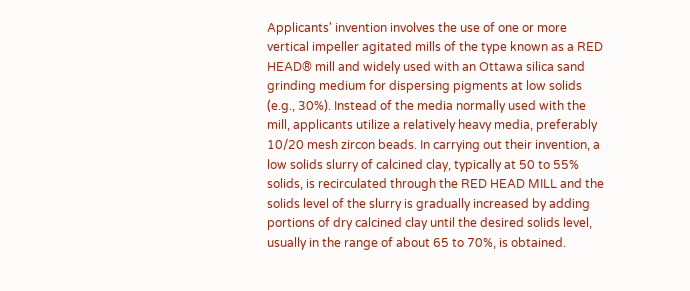Applicants' invention involves the use of one or more vertical impeller agitated mills of the type known as a RED HEAD® mill and widely used with an Ottawa silica sand grinding medium for dispersing pigments at low solids (e.g., 30%). Instead of the media normally used with the mill, applicants utilize a relatively heavy media, preferably 10/20 mesh zircon beads. In carrying out their invention, a low solids slurry of calcined clay, typically at 50 to 55% solids, is recirculated through the RED HEAD MILL and the solids level of the slurry is gradually increased by adding portions of dry calcined clay until the desired solids level, usually in the range of about 65 to 70%, is obtained.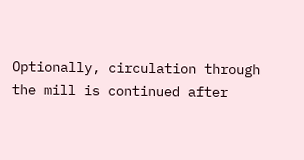Optionally, circulation through the mill is continued after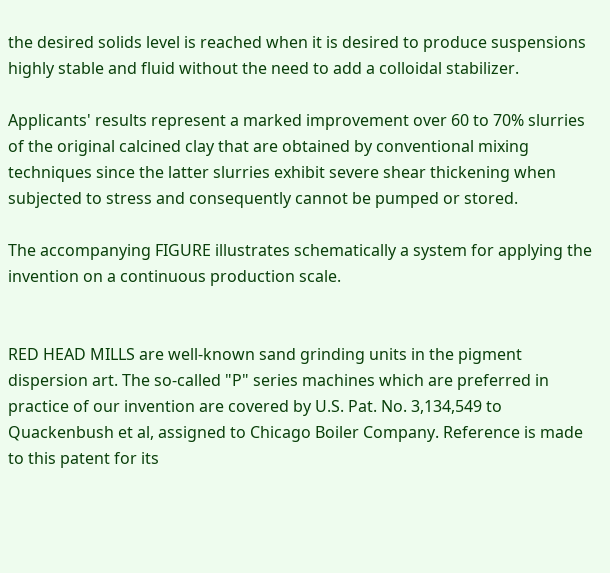the desired solids level is reached when it is desired to produce suspensions highly stable and fluid without the need to add a colloidal stabilizer.

Applicants' results represent a marked improvement over 60 to 70% slurries of the original calcined clay that are obtained by conventional mixing techniques since the latter slurries exhibit severe shear thickening when subjected to stress and consequently cannot be pumped or stored.

The accompanying FIGURE illustrates schematically a system for applying the invention on a continuous production scale.


RED HEAD MILLS are well-known sand grinding units in the pigment dispersion art. The so-called "P" series machines which are preferred in practice of our invention are covered by U.S. Pat. No. 3,134,549 to Quackenbush et al, assigned to Chicago Boiler Company. Reference is made to this patent for its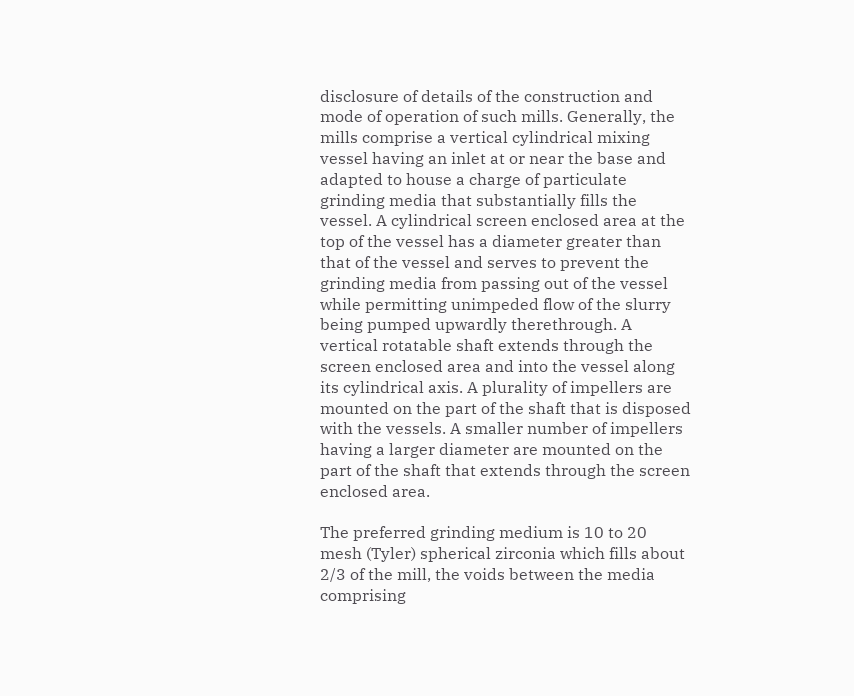disclosure of details of the construction and mode of operation of such mills. Generally, the mills comprise a vertical cylindrical mixing vessel having an inlet at or near the base and adapted to house a charge of particulate grinding media that substantially fills the vessel. A cylindrical screen enclosed area at the top of the vessel has a diameter greater than that of the vessel and serves to prevent the grinding media from passing out of the vessel while permitting unimpeded flow of the slurry being pumped upwardly therethrough. A vertical rotatable shaft extends through the screen enclosed area and into the vessel along its cylindrical axis. A plurality of impellers are mounted on the part of the shaft that is disposed with the vessels. A smaller number of impellers having a larger diameter are mounted on the part of the shaft that extends through the screen enclosed area.

The preferred grinding medium is 10 to 20 mesh (Tyler) spherical zirconia which fills about 2/3 of the mill, the voids between the media comprising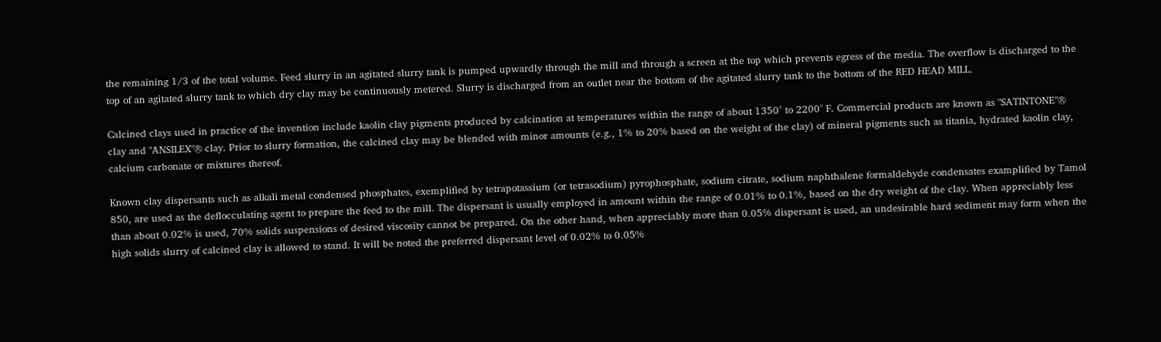the remaining 1/3 of the total volume. Feed slurry in an agitated slurry tank is pumped upwardly through the mill and through a screen at the top which prevents egress of the media. The overflow is discharged to the top of an agitated slurry tank to which dry clay may be continuously metered. Slurry is discharged from an outlet near the bottom of the agitated slurry tank to the bottom of the RED HEAD MILL.

Calcined clays used in practice of the invention include kaolin clay pigments produced by calcination at temperatures within the range of about 1350° to 2200° F. Commercial products are known as "SATINTONE"® clay and "ANSILEX"® clay. Prior to slurry formation, the calcined clay may be blended with minor amounts (e.g., 1% to 20% based on the weight of the clay) of mineral pigments such as titania, hydrated kaolin clay, calcium carbonate or mixtures thereof.

Known clay dispersants such as alkali metal condensed phosphates, exemplified by tetrapotassium (or tetrasodium) pyrophosphate, sodium citrate, sodium naphthalene formaldehyde condensates examplified by Tamol 850, are used as the deflocculating agent to prepare the feed to the mill. The dispersant is usually employed in amount within the range of 0.01% to 0.1%, based on the dry weight of the clay. When appreciably less than about 0.02% is used, 70% solids suspensions of desired viscosity cannot be prepared. On the other hand, when appreciably more than 0.05% dispersant is used, an undesirable hard sediment may form when the high solids slurry of calcined clay is allowed to stand. It will be noted the preferred dispersant level of 0.02% to 0.05%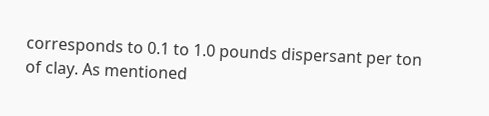corresponds to 0.1 to 1.0 pounds dispersant per ton of clay. As mentioned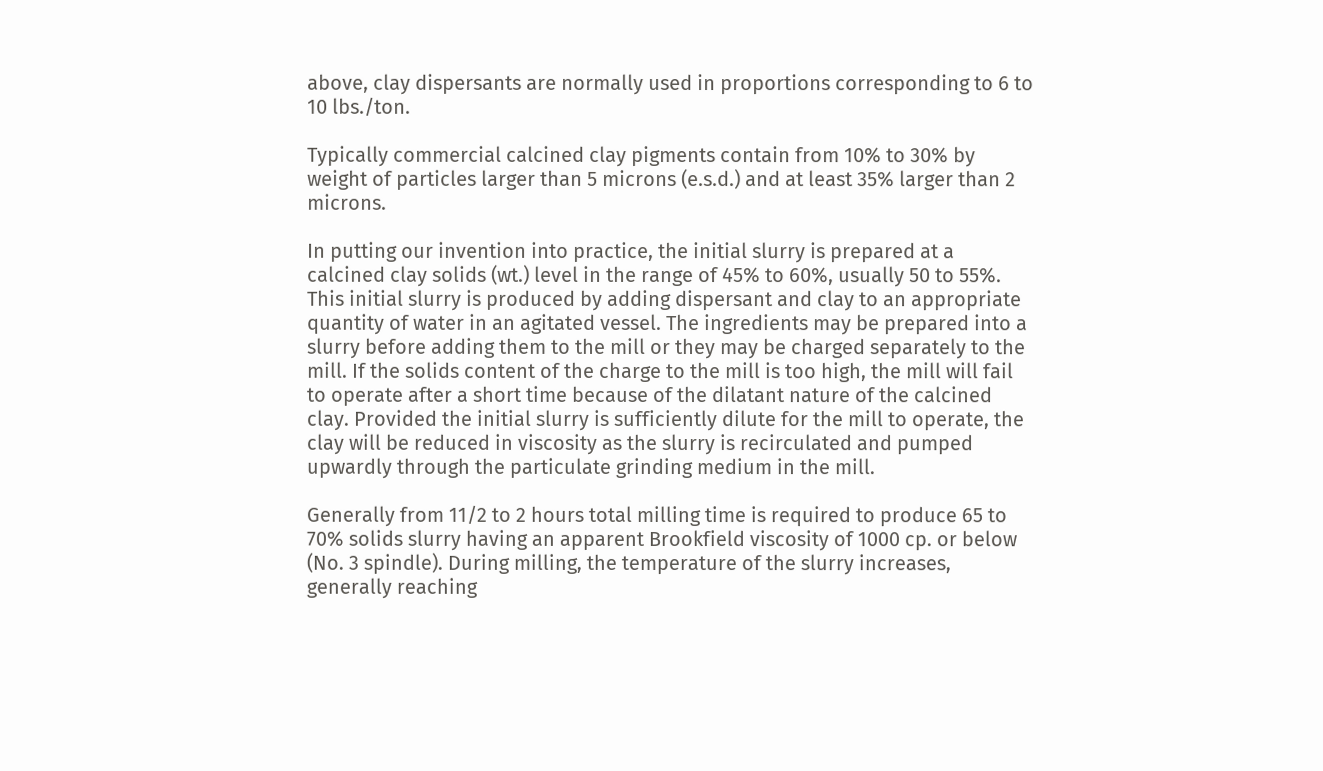above, clay dispersants are normally used in proportions corresponding to 6 to 10 lbs./ton.

Typically commercial calcined clay pigments contain from 10% to 30% by weight of particles larger than 5 microns (e.s.d.) and at least 35% larger than 2 microns.

In putting our invention into practice, the initial slurry is prepared at a calcined clay solids (wt.) level in the range of 45% to 60%, usually 50 to 55%. This initial slurry is produced by adding dispersant and clay to an appropriate quantity of water in an agitated vessel. The ingredients may be prepared into a slurry before adding them to the mill or they may be charged separately to the mill. If the solids content of the charge to the mill is too high, the mill will fail to operate after a short time because of the dilatant nature of the calcined clay. Provided the initial slurry is sufficiently dilute for the mill to operate, the clay will be reduced in viscosity as the slurry is recirculated and pumped upwardly through the particulate grinding medium in the mill.

Generally from 11/2 to 2 hours total milling time is required to produce 65 to 70% solids slurry having an apparent Brookfield viscosity of 1000 cp. or below (No. 3 spindle). During milling, the temperature of the slurry increases, generally reaching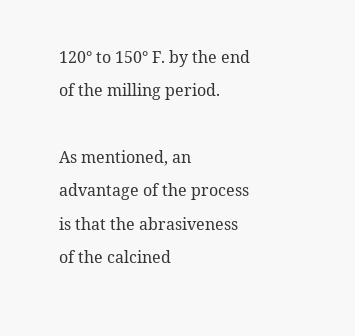120° to 150° F. by the end of the milling period.

As mentioned, an advantage of the process is that the abrasiveness of the calcined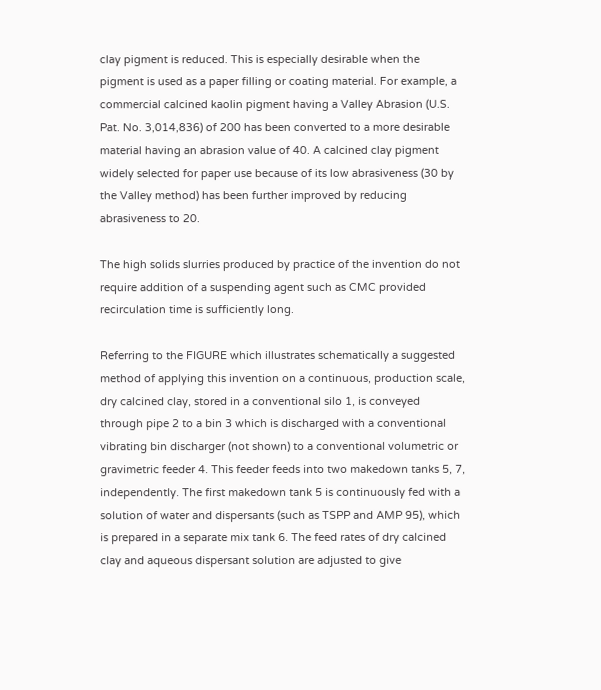clay pigment is reduced. This is especially desirable when the pigment is used as a paper filling or coating material. For example, a commercial calcined kaolin pigment having a Valley Abrasion (U.S. Pat. No. 3,014,836) of 200 has been converted to a more desirable material having an abrasion value of 40. A calcined clay pigment widely selected for paper use because of its low abrasiveness (30 by the Valley method) has been further improved by reducing abrasiveness to 20.

The high solids slurries produced by practice of the invention do not require addition of a suspending agent such as CMC provided recirculation time is sufficiently long.

Referring to the FIGURE which illustrates schematically a suggested method of applying this invention on a continuous, production scale, dry calcined clay, stored in a conventional silo 1, is conveyed through pipe 2 to a bin 3 which is discharged with a conventional vibrating bin discharger (not shown) to a conventional volumetric or gravimetric feeder 4. This feeder feeds into two makedown tanks 5, 7, independently. The first makedown tank 5 is continuously fed with a solution of water and dispersants (such as TSPP and AMP 95), which is prepared in a separate mix tank 6. The feed rates of dry calcined clay and aqueous dispersant solution are adjusted to give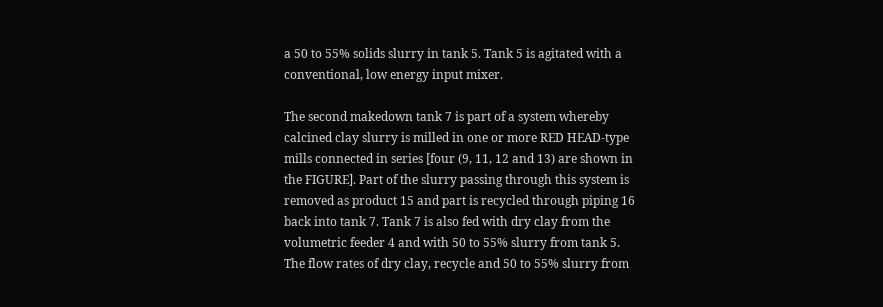a 50 to 55% solids slurry in tank 5. Tank 5 is agitated with a conventional, low energy input mixer.

The second makedown tank 7 is part of a system whereby calcined clay slurry is milled in one or more RED HEAD-type mills connected in series [four (9, 11, 12 and 13) are shown in the FIGURE]. Part of the slurry passing through this system is removed as product 15 and part is recycled through piping 16 back into tank 7. Tank 7 is also fed with dry clay from the volumetric feeder 4 and with 50 to 55% slurry from tank 5. The flow rates of dry clay, recycle and 50 to 55% slurry from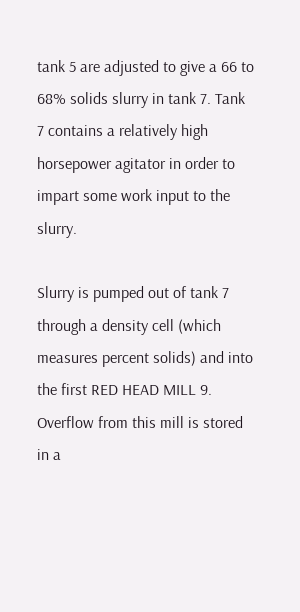tank 5 are adjusted to give a 66 to 68% solids slurry in tank 7. Tank 7 contains a relatively high horsepower agitator in order to impart some work input to the slurry.

Slurry is pumped out of tank 7 through a density cell (which measures percent solids) and into the first RED HEAD MILL 9. Overflow from this mill is stored in a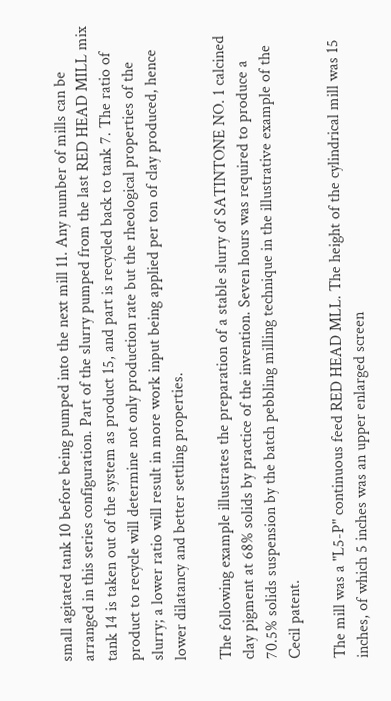small agitated tank 10 before being pumped into the next mill 11. Any number of mills can be arranged in this series configuration. Part of the slurry pumped from the last RED HEAD MILL mix tank 14 is taken out of the system as product 15, and part is recycled back to tank 7. The ratio of product to recycle will determine not only production rate but the rheological properties of the slurry; a lower ratio will result in more work input being applied per ton of clay produced, hence lower dilatancy and better settling properties.

The following example illustrates the preparation of a stable slurry of SATINTONE NO. 1 calcined clay pigment at 68% solids by practice of the invention. Seven hours was required to produce a 70.5% solids suspension by the batch pebbling milling technique in the illustrative example of the Cecil patent.

The mill was a "L5-P" continuous feed RED HEAD MLL. The height of the cylindrical mill was 15 inches, of which 5 inches was an upper enlarged screen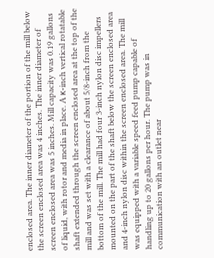enclosed area. The inner diameter of the portion of the mill below the screen enclosed area was 4 inches. The inner diameter of screen enclosed area was 5 inches. Mill capacity was 0.19 gallons of liquid, with rotor and media in place. A κ-inch vertical rotatable shaft extended through the screen enclosed area at the top of the mill and was set with a clearance of about 5/8-inch from the bottom of the mill. The mill had four 3-inch nylon disc impellers mounted on the part of the shaft below the screen enclosed area and 4-inch nylon disc within the screen enclosed area. The mill was equipped with a variable speed feed pump capable of handling up to 20 gallons per hour. The pump was in communication with an outlet near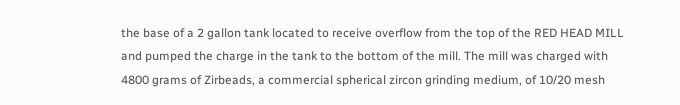the base of a 2 gallon tank located to receive overflow from the top of the RED HEAD MILL and pumped the charge in the tank to the bottom of the mill. The mill was charged with 4800 grams of Zirbeads, a commercial spherical zircon grinding medium, of 10/20 mesh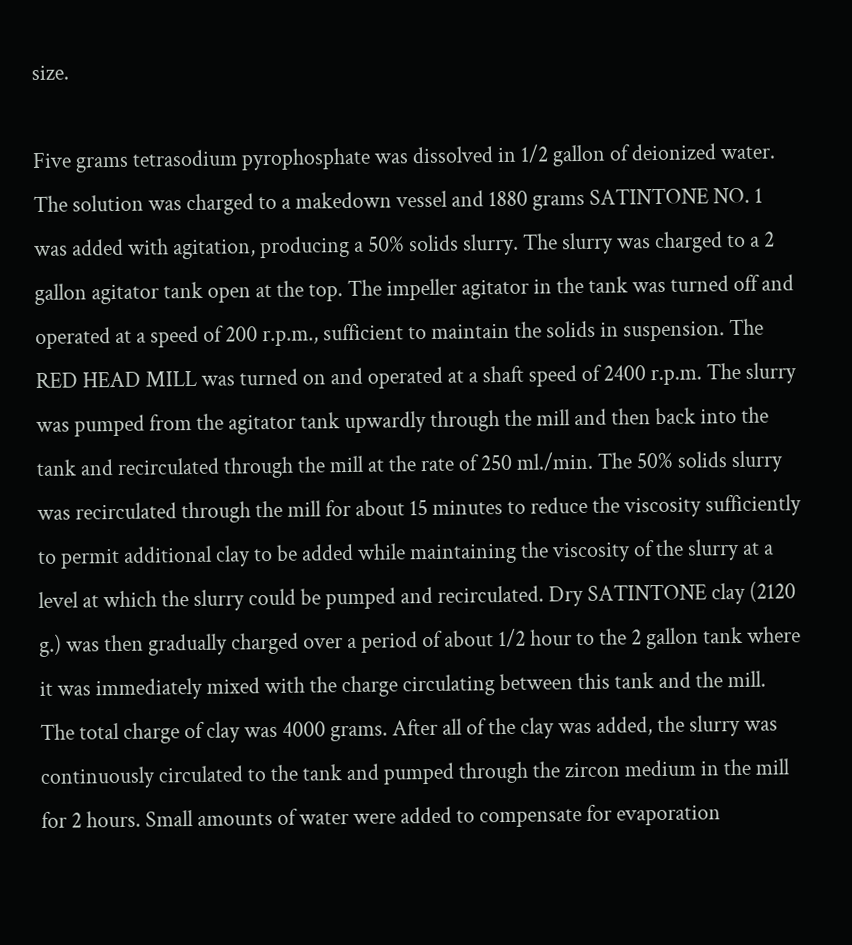size.

Five grams tetrasodium pyrophosphate was dissolved in 1/2 gallon of deionized water. The solution was charged to a makedown vessel and 1880 grams SATINTONE NO. 1 was added with agitation, producing a 50% solids slurry. The slurry was charged to a 2 gallon agitator tank open at the top. The impeller agitator in the tank was turned off and operated at a speed of 200 r.p.m., sufficient to maintain the solids in suspension. The RED HEAD MILL was turned on and operated at a shaft speed of 2400 r.p.m. The slurry was pumped from the agitator tank upwardly through the mill and then back into the tank and recirculated through the mill at the rate of 250 ml./min. The 50% solids slurry was recirculated through the mill for about 15 minutes to reduce the viscosity sufficiently to permit additional clay to be added while maintaining the viscosity of the slurry at a level at which the slurry could be pumped and recirculated. Dry SATINTONE clay (2120 g.) was then gradually charged over a period of about 1/2 hour to the 2 gallon tank where it was immediately mixed with the charge circulating between this tank and the mill. The total charge of clay was 4000 grams. After all of the clay was added, the slurry was continuously circulated to the tank and pumped through the zircon medium in the mill for 2 hours. Small amounts of water were added to compensate for evaporation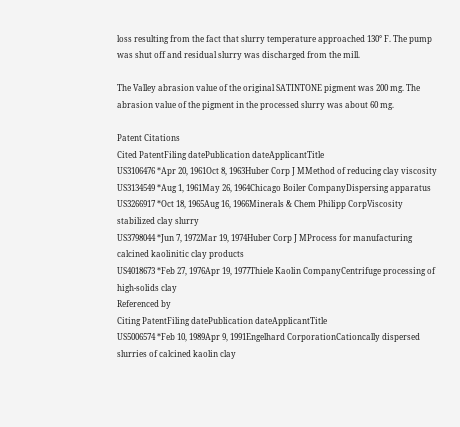loss resulting from the fact that slurry temperature approached 130° F. The pump was shut off and residual slurry was discharged from the mill.

The Valley abrasion value of the original SATINTONE pigment was 200 mg. The abrasion value of the pigment in the processed slurry was about 60 mg.

Patent Citations
Cited PatentFiling datePublication dateApplicantTitle
US3106476 *Apr 20, 1961Oct 8, 1963Huber Corp J MMethod of reducing clay viscosity
US3134549 *Aug 1, 1961May 26, 1964Chicago Boiler CompanyDispersing apparatus
US3266917 *Oct 18, 1965Aug 16, 1966Minerals & Chem Philipp CorpViscosity stabilized clay slurry
US3798044 *Jun 7, 1972Mar 19, 1974Huber Corp J MProcess for manufacturing calcined kaolinitic clay products
US4018673 *Feb 27, 1976Apr 19, 1977Thiele Kaolin CompanyCentrifuge processing of high-solids clay
Referenced by
Citing PatentFiling datePublication dateApplicantTitle
US5006574 *Feb 10, 1989Apr 9, 1991Engelhard CorporationCationcally dispersed slurries of calcined kaolin clay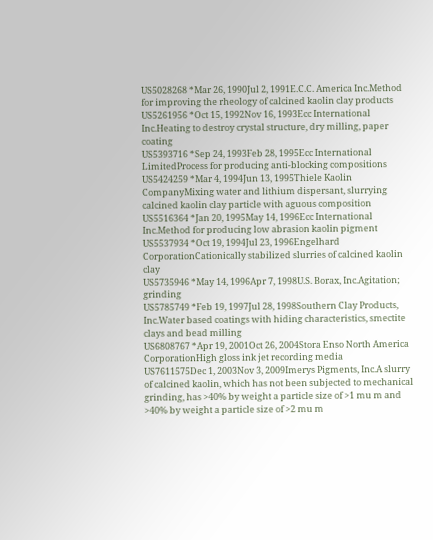US5028268 *Mar 26, 1990Jul 2, 1991E.C.C. America Inc.Method for improving the rheology of calcined kaolin clay products
US5261956 *Oct 15, 1992Nov 16, 1993Ecc International Inc.Heating to destroy crystal structure, dry milling, paper coating
US5393716 *Sep 24, 1993Feb 28, 1995Ecc International LimitedProcess for producing anti-blocking compositions
US5424259 *Mar 4, 1994Jun 13, 1995Thiele Kaolin CompanyMixing water and lithium dispersant, slurrying calcined kaolin clay particle with aguous composition
US5516364 *Jan 20, 1995May 14, 1996Ecc International Inc.Method for producing low abrasion kaolin pigment
US5537934 *Oct 19, 1994Jul 23, 1996Engelhard CorporationCationically stabilized slurries of calcined kaolin clay
US5735946 *May 14, 1996Apr 7, 1998U.S. Borax, Inc.Agitation; grinding
US5785749 *Feb 19, 1997Jul 28, 1998Southern Clay Products, Inc.Water based coatings with hiding characteristics, smectite clays and bead milling
US6808767 *Apr 19, 2001Oct 26, 2004Stora Enso North America CorporationHigh gloss ink jet recording media
US7611575Dec 1, 2003Nov 3, 2009Imerys Pigments, Inc.A slurry of calcined kaolin, which has not been subjected to mechanical grinding, has >40% by weight a particle size of >1 mu m and >40% by weight a particle size of >2 mu m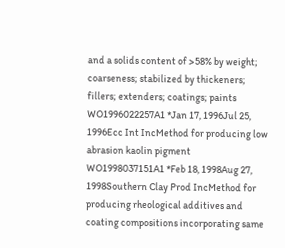and a solids content of >58% by weight; coarseness; stabilized by thickeners; fillers; extenders; coatings; paints
WO1996022257A1 *Jan 17, 1996Jul 25, 1996Ecc Int IncMethod for producing low abrasion kaolin pigment
WO1998037151A1 *Feb 18, 1998Aug 27, 1998Southern Clay Prod IncMethod for producing rheological additives and coating compositions incorporating same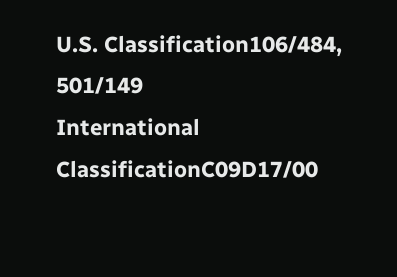U.S. Classification106/484, 501/149
International ClassificationC09D17/00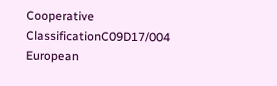Cooperative ClassificationC09D17/004
European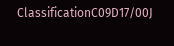ClassificationC09D17/00J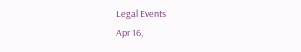Legal Events
Apr 16,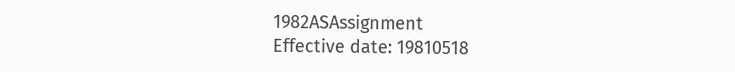1982ASAssignment
Effective date: 19810518